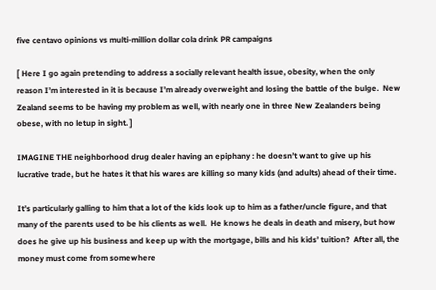five centavo opinions vs multi-million dollar cola drink PR campaigns

[ Here I go again pretending to address a socially relevant health issue, obesity, when the only reason I’m interested in it is because I’m already overweight and losing the battle of the bulge.  New Zealand seems to be having my problem as well, with nearly one in three New Zealanders being obese, with no letup in sight. ]

IMAGINE THE neighborhood drug dealer having an epiphany : he doesn’t want to give up his lucrative trade, but he hates it that his wares are killing so many kids (and adults) ahead of their time.

It’s particularly galling to him that a lot of the kids look up to him as a father/uncle figure, and that many of the parents used to be his clients as well.  He knows he deals in death and misery, but how does he give up his business and keep up with the mortgage, bills and his kids’ tuition?  After all, the money must come from somewhere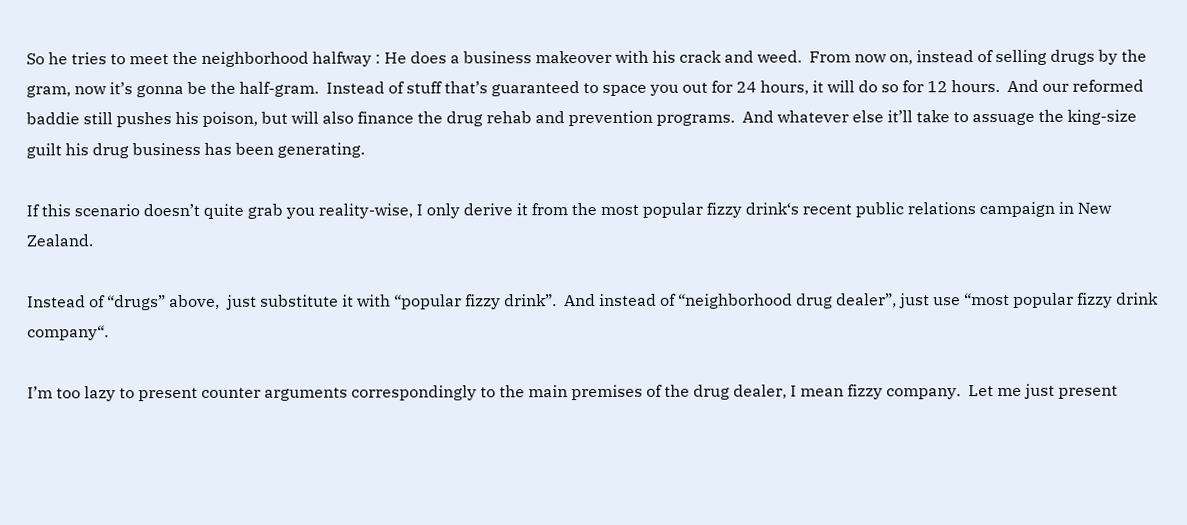So he tries to meet the neighborhood halfway : He does a business makeover with his crack and weed.  From now on, instead of selling drugs by the gram, now it’s gonna be the half-gram.  Instead of stuff that’s guaranteed to space you out for 24 hours, it will do so for 12 hours.  And our reformed baddie still pushes his poison, but will also finance the drug rehab and prevention programs.  And whatever else it’ll take to assuage the king-size guilt his drug business has been generating.

If this scenario doesn’t quite grab you reality-wise, I only derive it from the most popular fizzy drink‘s recent public relations campaign in New Zealand.

Instead of “drugs” above,  just substitute it with “popular fizzy drink”.  And instead of “neighborhood drug dealer”, just use “most popular fizzy drink company“.

I’m too lazy to present counter arguments correspondingly to the main premises of the drug dealer, I mean fizzy company.  Let me just present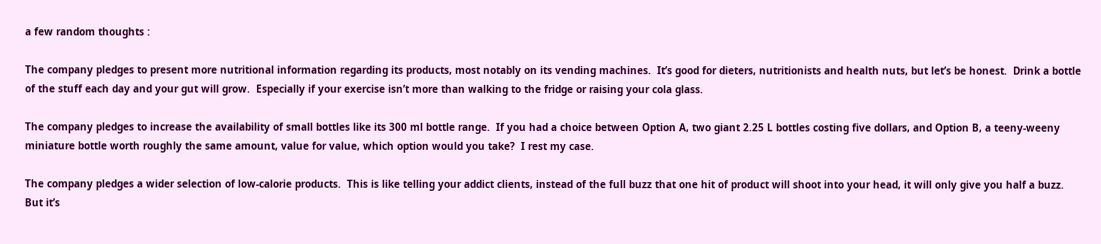a few random thoughts :

The company pledges to present more nutritional information regarding its products, most notably on its vending machines.  It’s good for dieters, nutritionists and health nuts, but let’s be honest.  Drink a bottle of the stuff each day and your gut will grow.  Especially if your exercise isn’t more than walking to the fridge or raising your cola glass.

The company pledges to increase the availability of small bottles like its 300 ml bottle range.  If you had a choice between Option A, two giant 2.25 L bottles costing five dollars, and Option B, a teeny-weeny miniature bottle worth roughly the same amount, value for value, which option would you take?  I rest my case.

The company pledges a wider selection of low-calorie products.  This is like telling your addict clients, instead of the full buzz that one hit of product will shoot into your head, it will only give you half a buzz.  But it’s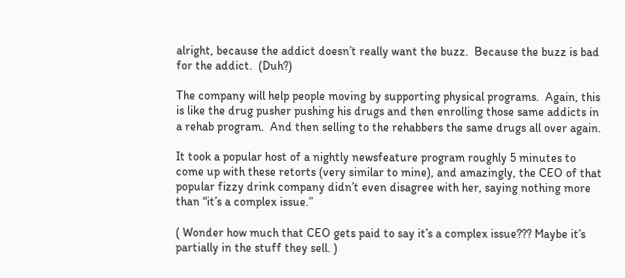alright, because the addict doesn’t really want the buzz.  Because the buzz is bad for the addict.  (Duh?)

The company will help people moving by supporting physical programs.  Again, this is like the drug pusher pushing his drugs and then enrolling those same addicts in a rehab program.  And then selling to the rehabbers the same drugs all over again.

It took a popular host of a nightly newsfeature program roughly 5 minutes to come up with these retorts (very similar to mine), and amazingly, the CEO of that popular fizzy drink company didn’t even disagree with her, saying nothing more than “it’s a complex issue.”

( Wonder how much that CEO gets paid to say it’s a complex issue??? Maybe it’s partially in the stuff they sell. )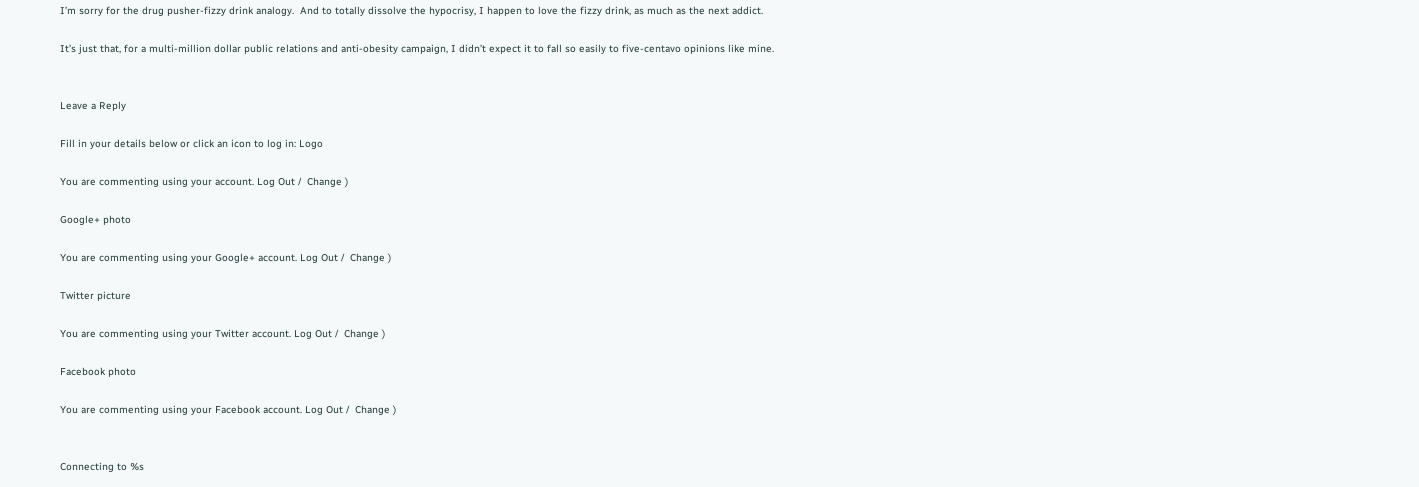I’m sorry for the drug pusher-fizzy drink analogy.  And to totally dissolve the hypocrisy, I happen to love the fizzy drink, as much as the next addict.

It’s just that, for a multi-million dollar public relations and anti-obesity campaign, I didn’t expect it to fall so easily to five-centavo opinions like mine.


Leave a Reply

Fill in your details below or click an icon to log in: Logo

You are commenting using your account. Log Out /  Change )

Google+ photo

You are commenting using your Google+ account. Log Out /  Change )

Twitter picture

You are commenting using your Twitter account. Log Out /  Change )

Facebook photo

You are commenting using your Facebook account. Log Out /  Change )


Connecting to %s